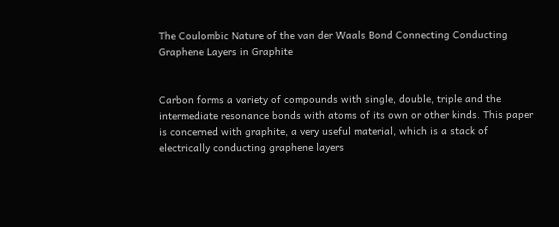The Coulombic Nature of the van der Waals Bond Connecting Conducting Graphene Layers in Graphite


Carbon forms a variety of compounds with single, double, triple and the intermediate resonance bonds with atoms of its own or other kinds. This paper is concerned with graphite, a very useful material, which is a stack of electrically conducting graphene layers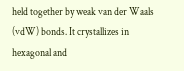held together by weak van der Waals (vdW) bonds. It crystallizes in hexagonal and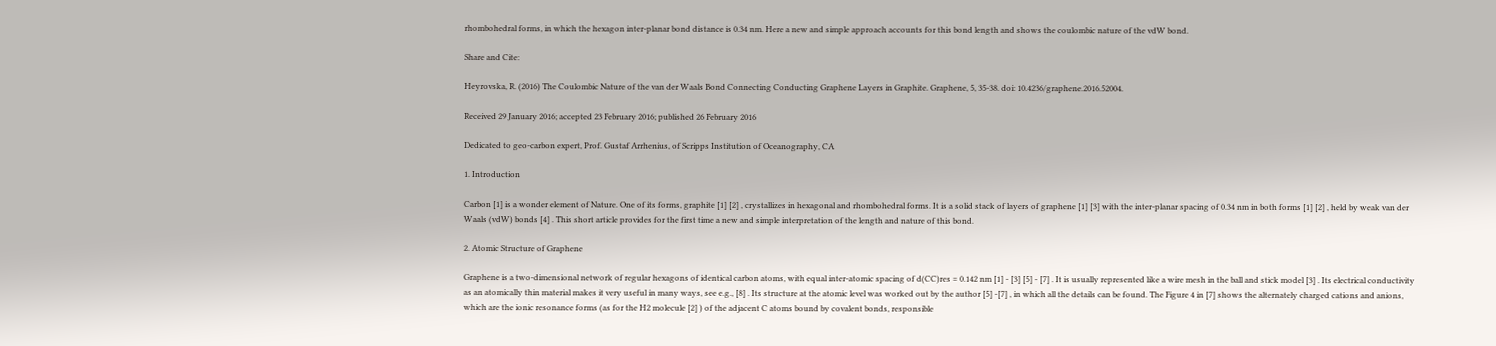rhombohedral forms, in which the hexagon inter-planar bond distance is 0.34 nm. Here a new and simple approach accounts for this bond length and shows the coulombic nature of the vdW bond.

Share and Cite:

Heyrovska, R. (2016) The Coulombic Nature of the van der Waals Bond Connecting Conducting Graphene Layers in Graphite. Graphene, 5, 35-38. doi: 10.4236/graphene.2016.52004.

Received 29 January 2016; accepted 23 February 2016; published 26 February 2016

Dedicated to geo-carbon expert, Prof. Gustaf Arrhenius, of Scripps Institution of Oceanography, CA

1. Introduction

Carbon [1] is a wonder element of Nature. One of its forms, graphite [1] [2] , crystallizes in hexagonal and rhombohedral forms. It is a solid stack of layers of graphene [1] [3] with the inter-planar spacing of 0.34 nm in both forms [1] [2] , held by weak van der Waals (vdW) bonds [4] . This short article provides for the first time a new and simple interpretation of the length and nature of this bond.

2. Atomic Structure of Graphene

Graphene is a two-dimensional network of regular hexagons of identical carbon atoms, with equal inter-atomic spacing of d(CC)res = 0.142 nm [1] - [3] [5] - [7] . It is usually represented like a wire mesh in the ball and stick model [3] . Its electrical conductivity as an atomically thin material makes it very useful in many ways, see e.g., [8] . Its structure at the atomic level was worked out by the author [5] -[7] , in which all the details can be found. The Figure 4 in [7] shows the alternately charged cations and anions, which are the ionic resonance forms (as for the H2 molecule [2] ) of the adjacent C atoms bound by covalent bonds, responsible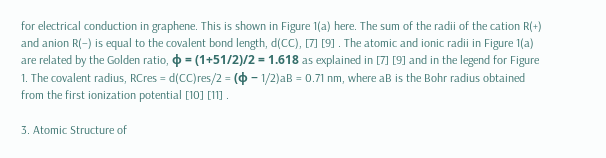for electrical conduction in graphene. This is shown in Figure 1(a) here. The sum of the radii of the cation R(+) and anion R(−) is equal to the covalent bond length, d(CC), [7] [9] . The atomic and ionic radii in Figure 1(a) are related by the Golden ratio, φ = (1+51/2)/2 = 1.618 as explained in [7] [9] and in the legend for Figure 1. The covalent radius, RCres = d(CC)res/2 = (φ − 1/2)aB = 0.71 nm, where aB is the Bohr radius obtained from the first ionization potential [10] [11] .

3. Atomic Structure of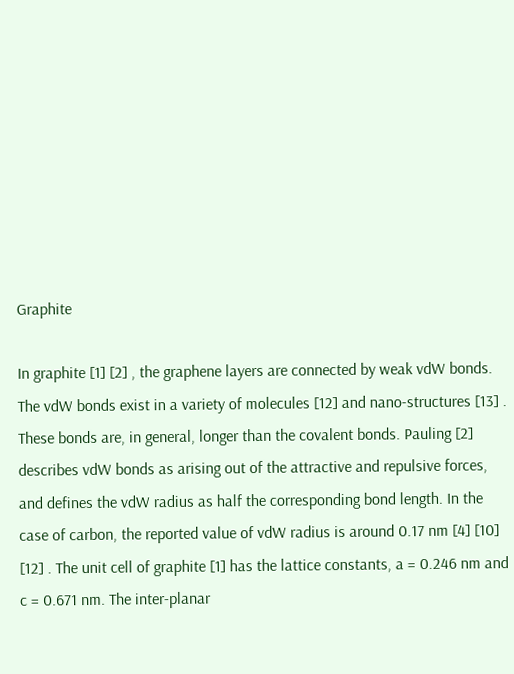Graphite

In graphite [1] [2] , the graphene layers are connected by weak vdW bonds. The vdW bonds exist in a variety of molecules [12] and nano-structures [13] . These bonds are, in general, longer than the covalent bonds. Pauling [2] describes vdW bonds as arising out of the attractive and repulsive forces, and defines the vdW radius as half the corresponding bond length. In the case of carbon, the reported value of vdW radius is around 0.17 nm [4] [10] [12] . The unit cell of graphite [1] has the lattice constants, a = 0.246 nm and c = 0.671 nm. The inter-planar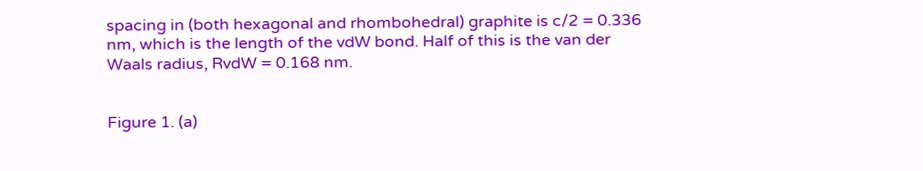spacing in (both hexagonal and rhombohedral) graphite is c/2 = 0.336 nm, which is the length of the vdW bond. Half of this is the van der Waals radius, RvdW = 0.168 nm.


Figure 1. (a)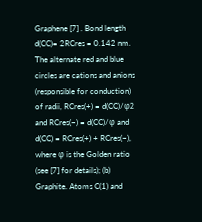Graphene [7] . Bond length d(CC)= 2RCres = 0.142 nm. The alternate red and blue circles are cations and anions (responsible for conduction) of radii, RCres(+) = d(CC)/φ2 and RCres(−) = d(CC)/φ and d(CC) = RCres(+) + RCres(−), where φ is the Golden ratio (see [7] for details); (b) Graphite. Atoms C(1) and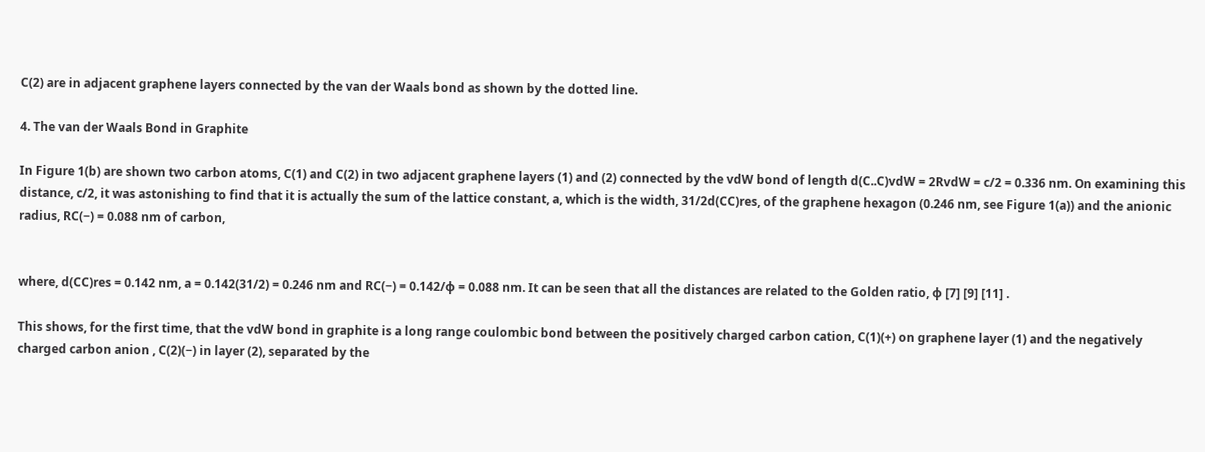C(2) are in adjacent graphene layers connected by the van der Waals bond as shown by the dotted line.

4. The van der Waals Bond in Graphite

In Figure 1(b) are shown two carbon atoms, C(1) and C(2) in two adjacent graphene layers (1) and (2) connected by the vdW bond of length d(C..C)vdW = 2RvdW = c/2 = 0.336 nm. On examining this distance, c/2, it was astonishing to find that it is actually the sum of the lattice constant, a, which is the width, 31/2d(CC)res, of the graphene hexagon (0.246 nm, see Figure 1(a)) and the anionic radius, RC(−) = 0.088 nm of carbon,


where, d(CC)res = 0.142 nm, a = 0.142(31/2) = 0.246 nm and RC(−) = 0.142/φ = 0.088 nm. It can be seen that all the distances are related to the Golden ratio, φ [7] [9] [11] .

This shows, for the first time, that the vdW bond in graphite is a long range coulombic bond between the positively charged carbon cation, C(1)(+) on graphene layer (1) and the negatively charged carbon anion , C(2)(−) in layer (2), separated by the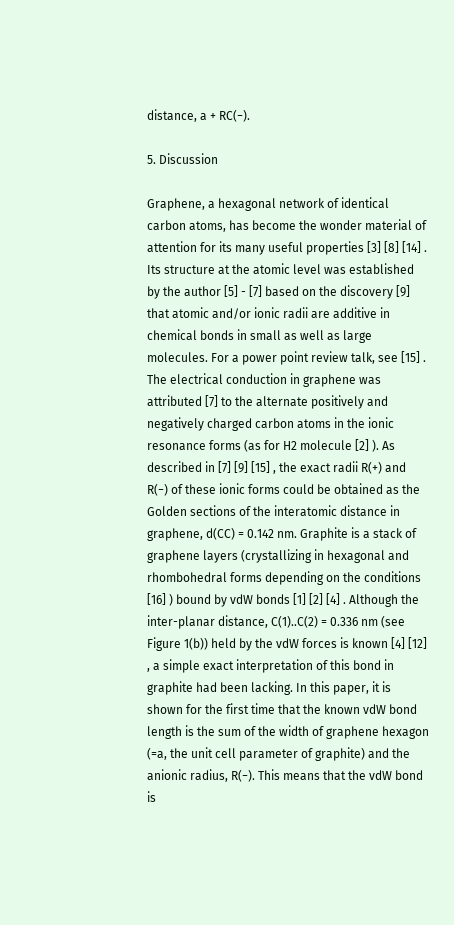distance, a + RC(−).

5. Discussion

Graphene, a hexagonal network of identical carbon atoms, has become the wonder material of attention for its many useful properties [3] [8] [14] . Its structure at the atomic level was established by the author [5] - [7] based on the discovery [9] that atomic and/or ionic radii are additive in chemical bonds in small as well as large molecules. For a power point review talk, see [15] . The electrical conduction in graphene was attributed [7] to the alternate positively and negatively charged carbon atoms in the ionic resonance forms (as for H2 molecule [2] ). As described in [7] [9] [15] , the exact radii R(+) and R(−) of these ionic forms could be obtained as the Golden sections of the interatomic distance in graphene, d(CC) = 0.142 nm. Graphite is a stack of graphene layers (crystallizing in hexagonal and rhombohedral forms depending on the conditions [16] ) bound by vdW bonds [1] [2] [4] . Although the inter-planar distance, C(1)..C(2) = 0.336 nm (see Figure 1(b)) held by the vdW forces is known [4] [12] , a simple exact interpretation of this bond in graphite had been lacking. In this paper, it is shown for the first time that the known vdW bond length is the sum of the width of graphene hexagon (=a, the unit cell parameter of graphite) and the anionic radius, R(−). This means that the vdW bond is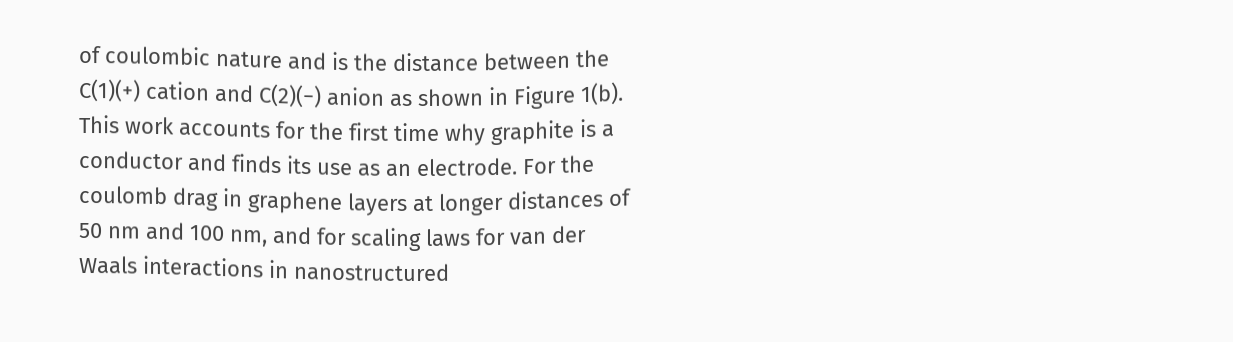of coulombic nature and is the distance between the C(1)(+) cation and C(2)(−) anion as shown in Figure 1(b). This work accounts for the first time why graphite is a conductor and finds its use as an electrode. For the coulomb drag in graphene layers at longer distances of 50 nm and 100 nm, and for scaling laws for van der Waals interactions in nanostructured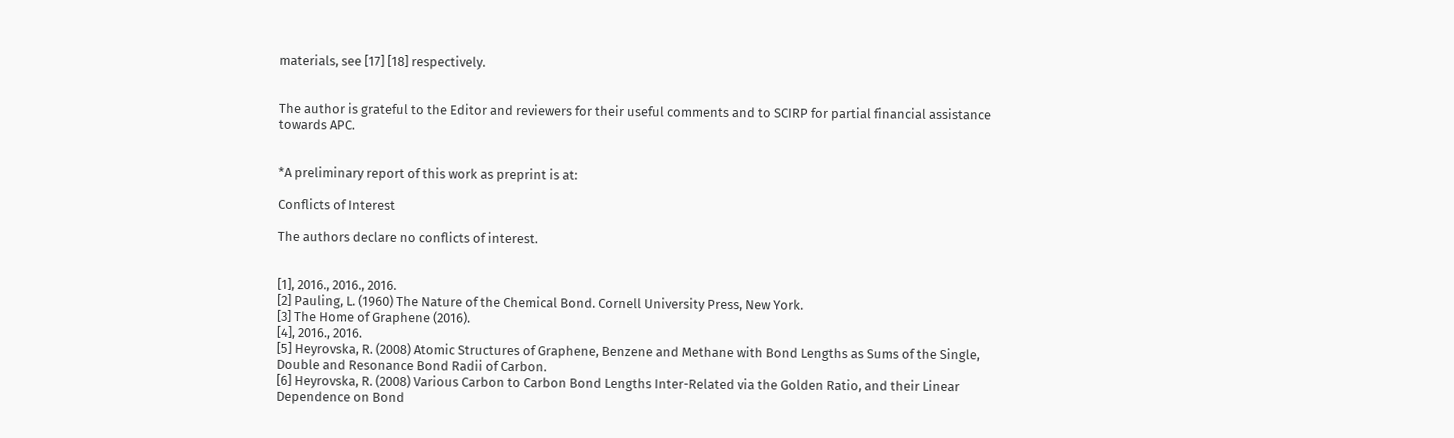materials, see [17] [18] respectively.


The author is grateful to the Editor and reviewers for their useful comments and to SCIRP for partial financial assistance towards APC.


*A preliminary report of this work as preprint is at:

Conflicts of Interest

The authors declare no conflicts of interest.


[1], 2016., 2016., 2016.
[2] Pauling, L. (1960) The Nature of the Chemical Bond. Cornell University Press, New York.
[3] The Home of Graphene (2016).
[4], 2016., 2016.
[5] Heyrovska, R. (2008) Atomic Structures of Graphene, Benzene and Methane with Bond Lengths as Sums of the Single, Double and Resonance Bond Radii of Carbon.
[6] Heyrovska, R. (2008) Various Carbon to Carbon Bond Lengths Inter-Related via the Golden Ratio, and their Linear Dependence on Bond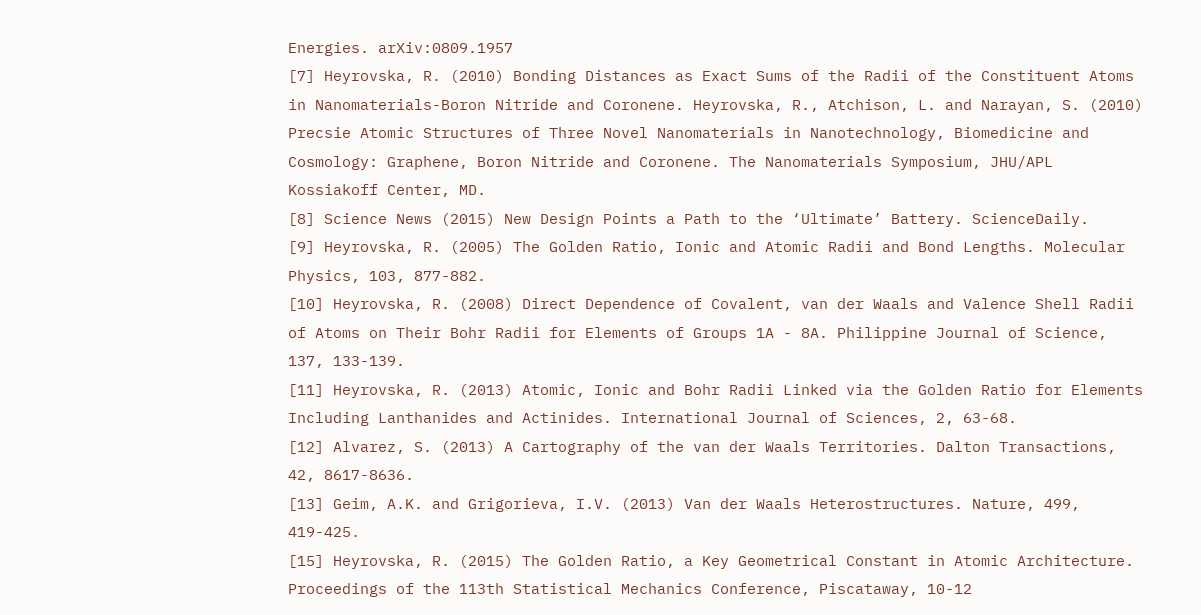Energies. arXiv:0809.1957
[7] Heyrovska, R. (2010) Bonding Distances as Exact Sums of the Radii of the Constituent Atoms in Nanomaterials-Boron Nitride and Coronene. Heyrovska, R., Atchison, L. and Narayan, S. (2010) Precsie Atomic Structures of Three Novel Nanomaterials in Nanotechnology, Biomedicine and Cosmology: Graphene, Boron Nitride and Coronene. The Nanomaterials Symposium, JHU/APL Kossiakoff Center, MD.
[8] Science News (2015) New Design Points a Path to the ‘Ultimate’ Battery. ScienceDaily.
[9] Heyrovska, R. (2005) The Golden Ratio, Ionic and Atomic Radii and Bond Lengths. Molecular Physics, 103, 877-882.
[10] Heyrovska, R. (2008) Direct Dependence of Covalent, van der Waals and Valence Shell Radii of Atoms on Their Bohr Radii for Elements of Groups 1A - 8A. Philippine Journal of Science, 137, 133-139.
[11] Heyrovska, R. (2013) Atomic, Ionic and Bohr Radii Linked via the Golden Ratio for Elements Including Lanthanides and Actinides. International Journal of Sciences, 2, 63-68.
[12] Alvarez, S. (2013) A Cartography of the van der Waals Territories. Dalton Transactions, 42, 8617-8636.
[13] Geim, A.K. and Grigorieva, I.V. (2013) Van der Waals Heterostructures. Nature, 499, 419-425.
[15] Heyrovska, R. (2015) The Golden Ratio, a Key Geometrical Constant in Atomic Architecture. Proceedings of the 113th Statistical Mechanics Conference, Piscataway, 10-12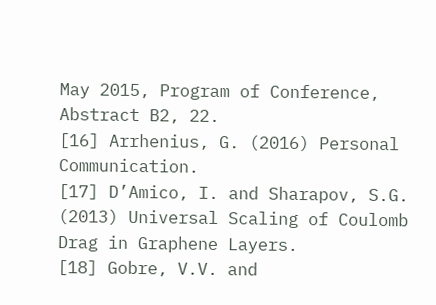May 2015, Program of Conference, Abstract B2, 22.
[16] Arrhenius, G. (2016) Personal Communication.
[17] D’Amico, I. and Sharapov, S.G. (2013) Universal Scaling of Coulomb Drag in Graphene Layers.
[18] Gobre, V.V. and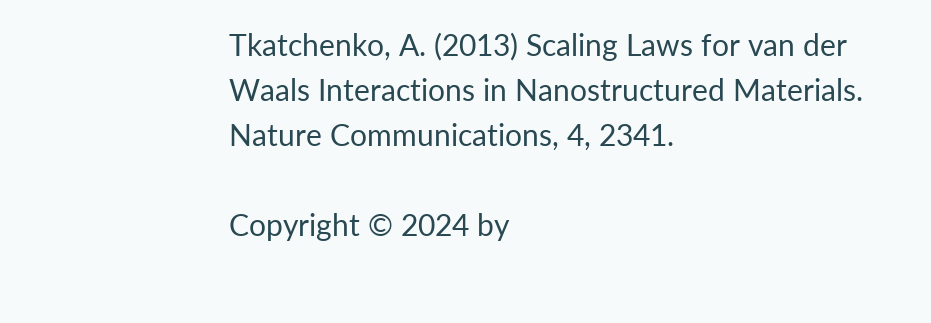Tkatchenko, A. (2013) Scaling Laws for van der Waals Interactions in Nanostructured Materials. Nature Communications, 4, 2341.

Copyright © 2024 by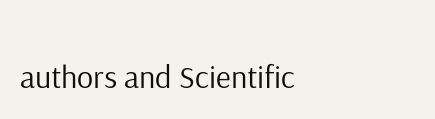authors and Scientific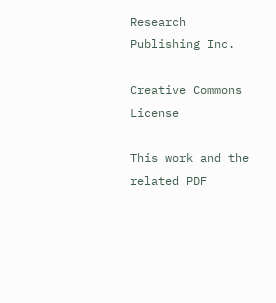Research Publishing Inc.

Creative Commons License

This work and the related PDF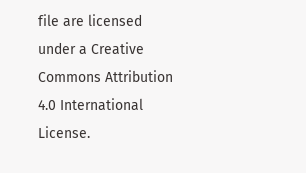file are licensed under a Creative Commons Attribution 4.0 International License.